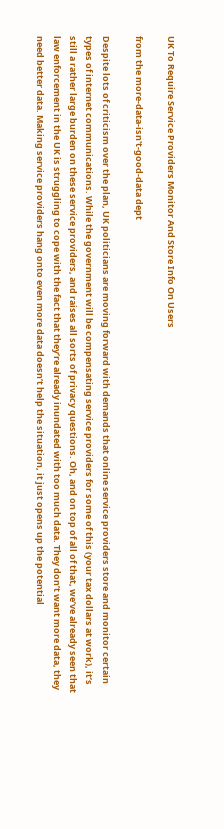UK To Require Service Providers Monitor And Store Info On Users

from the more-data-isn't-good-data dept

Despite lots of criticism over the plan, UK politicians are moving forward with demands that online service providers store and monitor certain types of internet communications. While the government will be compensating service providers for some of this (your tax dollars at work), it’s still a rather large burden on these service providers, and raises all sorts of privacy questions. Oh, and on top of all of that, we’ve already seen that law enforcement in the UK is struggling to cope with the fact that they’re already inundated with too much data. They don’t want more data, they need better data. Making service providers hang onto even more data doesn’t help the situation, it just opens up the potential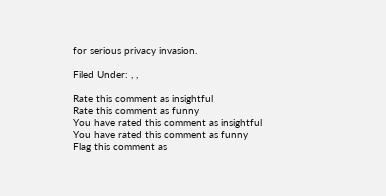for serious privacy invasion.

Filed Under: , ,

Rate this comment as insightful
Rate this comment as funny
You have rated this comment as insightful
You have rated this comment as funny
Flag this comment as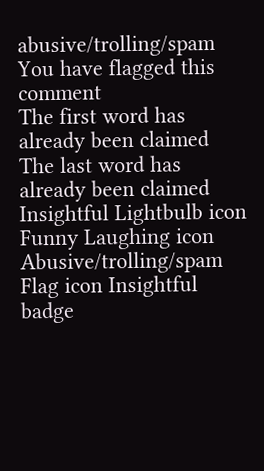abusive/trolling/spam
You have flagged this comment
The first word has already been claimed
The last word has already been claimed
Insightful Lightbulb icon Funny Laughing icon Abusive/trolling/spam Flag icon Insightful badge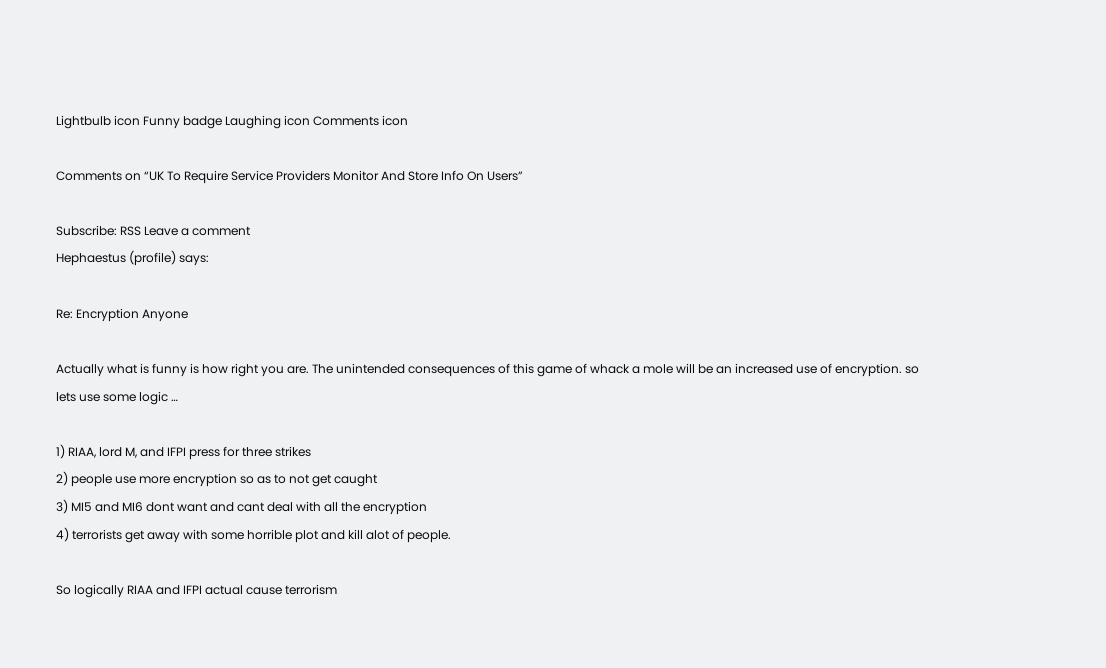Lightbulb icon Funny badge Laughing icon Comments icon

Comments on “UK To Require Service Providers Monitor And Store Info On Users”

Subscribe: RSS Leave a comment
Hephaestus (profile) says:

Re: Encryption Anyone

Actually what is funny is how right you are. The unintended consequences of this game of whack a mole will be an increased use of encryption. so lets use some logic …

1) RIAA, lord M, and IFPI press for three strikes
2) people use more encryption so as to not get caught
3) MI5 and MI6 dont want and cant deal with all the encryption
4) terrorists get away with some horrible plot and kill alot of people.

So logically RIAA and IFPI actual cause terrorism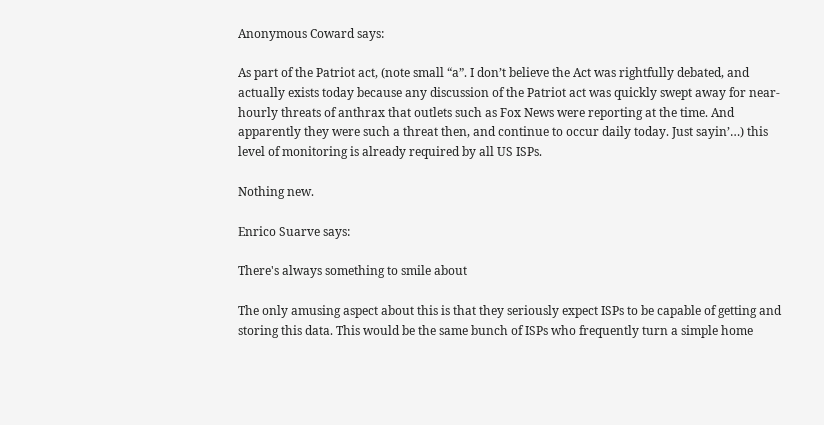Anonymous Coward says:

As part of the Patriot act, (note small “a”. I don’t believe the Act was rightfully debated, and actually exists today because any discussion of the Patriot act was quickly swept away for near-hourly threats of anthrax that outlets such as Fox News were reporting at the time. And apparently they were such a threat then, and continue to occur daily today. Just sayin’…) this level of monitoring is already required by all US ISPs.

Nothing new.

Enrico Suarve says:

There's always something to smile about

The only amusing aspect about this is that they seriously expect ISPs to be capable of getting and storing this data. This would be the same bunch of ISPs who frequently turn a simple home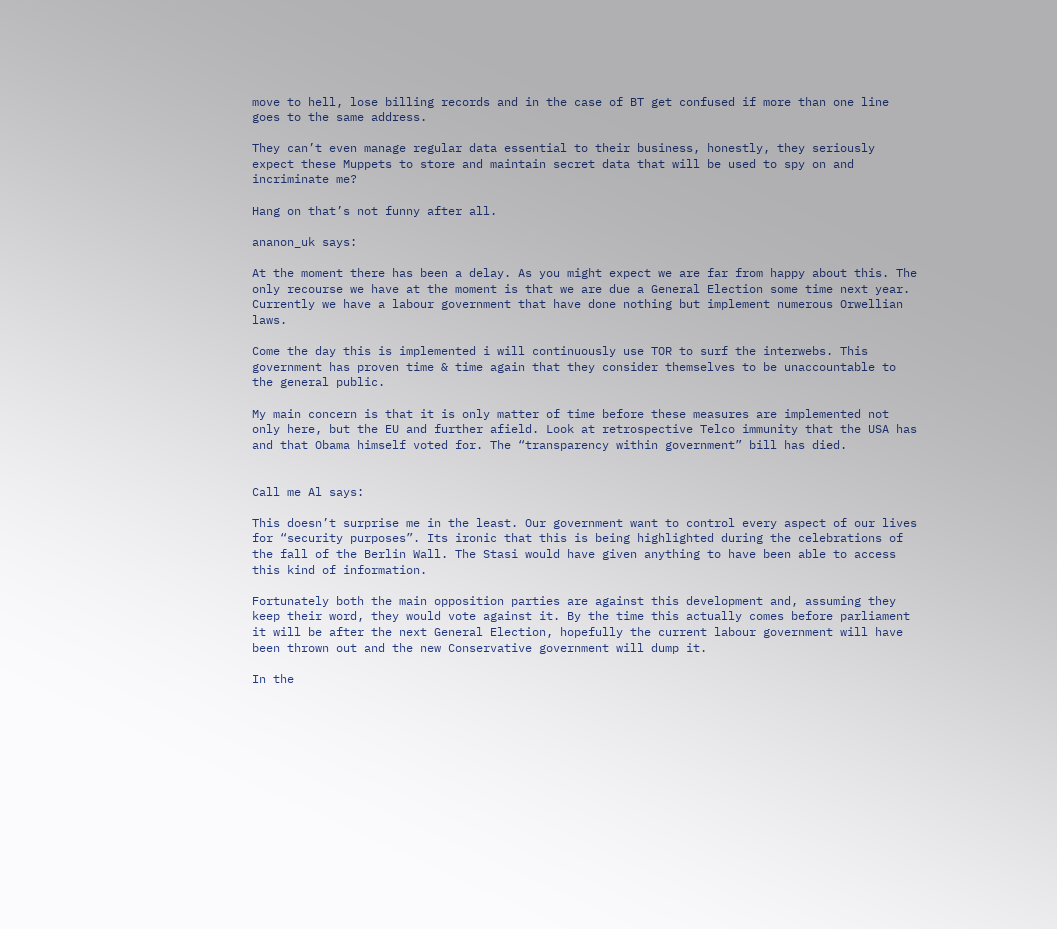move to hell, lose billing records and in the case of BT get confused if more than one line goes to the same address.

They can’t even manage regular data essential to their business, honestly, they seriously expect these Muppets to store and maintain secret data that will be used to spy on and incriminate me?

Hang on that’s not funny after all.

ananon_uk says:

At the moment there has been a delay. As you might expect we are far from happy about this. The only recourse we have at the moment is that we are due a General Election some time next year. Currently we have a labour government that have done nothing but implement numerous Orwellian laws.

Come the day this is implemented i will continuously use TOR to surf the interwebs. This government has proven time & time again that they consider themselves to be unaccountable to the general public.

My main concern is that it is only matter of time before these measures are implemented not only here, but the EU and further afield. Look at retrospective Telco immunity that the USA has and that Obama himself voted for. The “transparency within government” bill has died.


Call me Al says:

This doesn’t surprise me in the least. Our government want to control every aspect of our lives for “security purposes”. Its ironic that this is being highlighted during the celebrations of the fall of the Berlin Wall. The Stasi would have given anything to have been able to access this kind of information.

Fortunately both the main opposition parties are against this development and, assuming they keep their word, they would vote against it. By the time this actually comes before parliament it will be after the next General Election, hopefully the current labour government will have been thrown out and the new Conservative government will dump it.

In the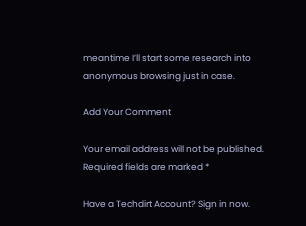meantime I’ll start some research into anonymous browsing just in case.

Add Your Comment

Your email address will not be published. Required fields are marked *

Have a Techdirt Account? Sign in now.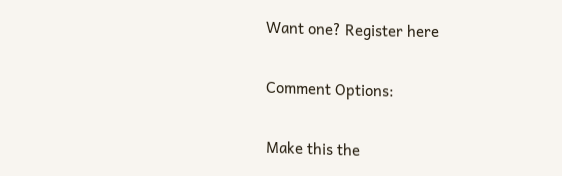Want one? Register here

Comment Options:

Make this the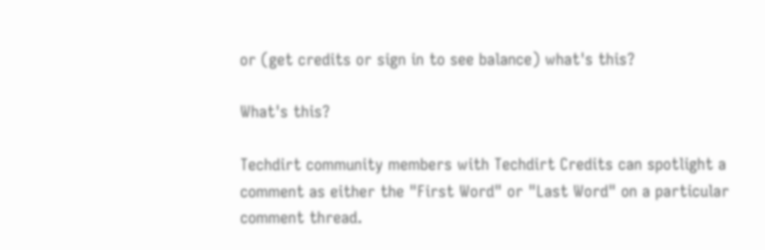or (get credits or sign in to see balance) what's this?

What's this?

Techdirt community members with Techdirt Credits can spotlight a comment as either the "First Word" or "Last Word" on a particular comment thread.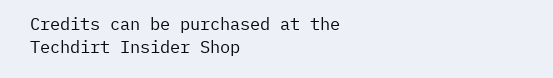Credits can be purchased at the Techdirt Insider Shop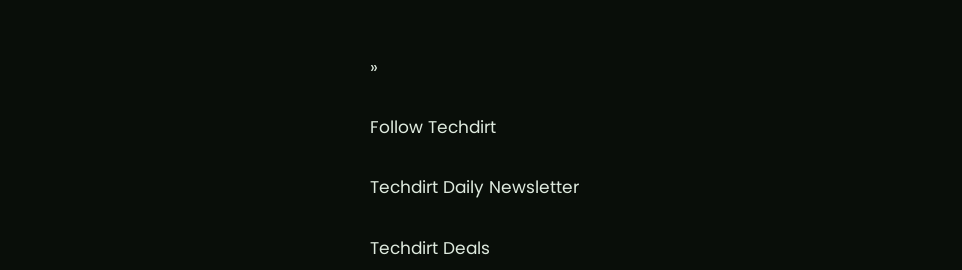»

Follow Techdirt

Techdirt Daily Newsletter

Techdirt Deals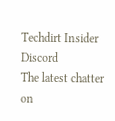Techdirt Insider Discord
The latest chatter on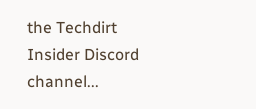the Techdirt Insider Discord channel...